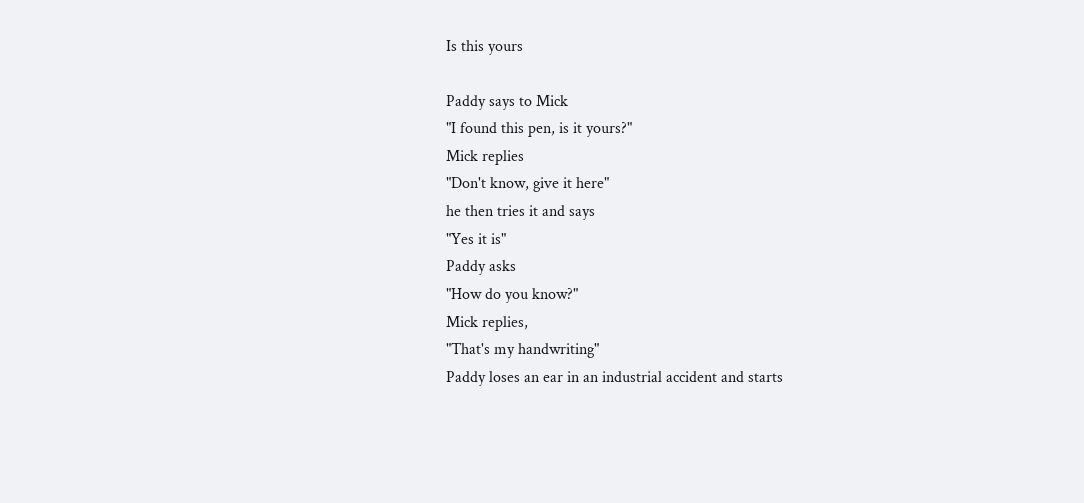Is this yours

Paddy says to Mick
"I found this pen, is it yours?"
Mick replies
"Don't know, give it here"
he then tries it and says
"Yes it is"
Paddy asks
"How do you know?"
Mick replies,
"That's my handwriting"
Paddy loses an ear in an industrial accident and starts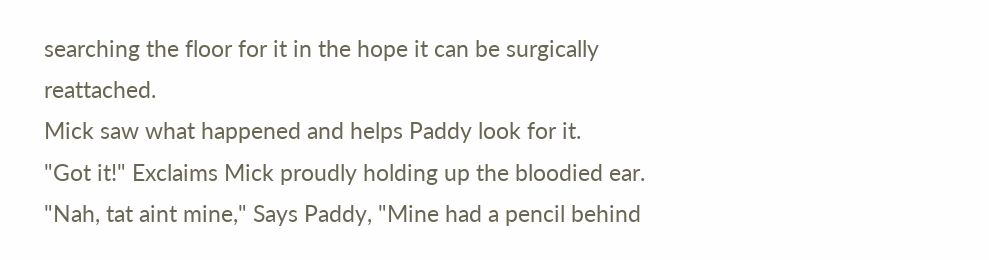searching the floor for it in the hope it can be surgically reattached.
Mick saw what happened and helps Paddy look for it.
"Got it!" Exclaims Mick proudly holding up the bloodied ear.
"Nah, tat aint mine," Says Paddy, "Mine had a pencil behind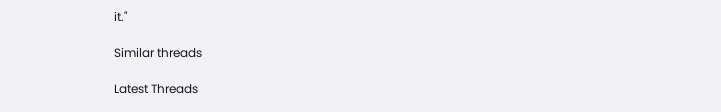it."

Similar threads

Latest Threads